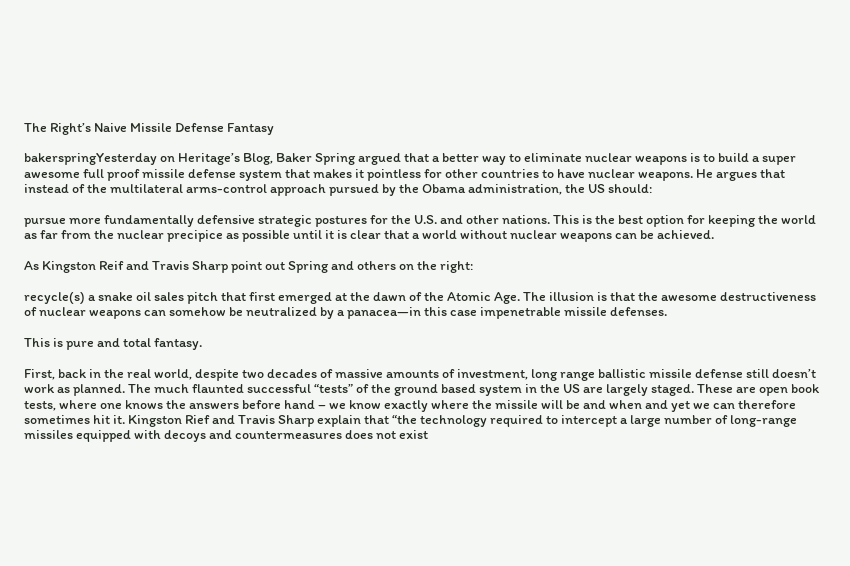The Right’s Naive Missile Defense Fantasy

bakerspringYesterday on Heritage’s Blog, Baker Spring argued that a better way to eliminate nuclear weapons is to build a super awesome full proof missile defense system that makes it pointless for other countries to have nuclear weapons. He argues that instead of the multilateral arms-control approach pursued by the Obama administration, the US should:

pursue more fundamentally defensive strategic postures for the U.S. and other nations. This is the best option for keeping the world as far from the nuclear precipice as possible until it is clear that a world without nuclear weapons can be achieved.

As Kingston Reif and Travis Sharp point out Spring and others on the right:

recycle(s) a snake oil sales pitch that first emerged at the dawn of the Atomic Age. The illusion is that the awesome destructiveness of nuclear weapons can somehow be neutralized by a panacea—in this case impenetrable missile defenses.

This is pure and total fantasy.

First, back in the real world, despite two decades of massive amounts of investment, long range ballistic missile defense still doesn’t work as planned. The much flaunted successful “tests” of the ground based system in the US are largely staged. These are open book tests, where one knows the answers before hand – we know exactly where the missile will be and when and yet we can therefore sometimes hit it. Kingston Rief and Travis Sharp explain that “the technology required to intercept a large number of long-range missiles equipped with decoys and countermeasures does not exist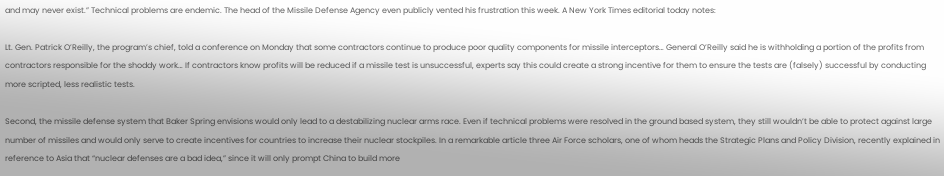and may never exist.” Technical problems are endemic. The head of the Missile Defense Agency even publicly vented his frustration this week. A New York Times editorial today notes:

Lt. Gen. Patrick O’Reilly, the program’s chief, told a conference on Monday that some contractors continue to produce poor quality components for missile interceptors… General O’Reilly said he is withholding a portion of the profits from contractors responsible for the shoddy work… If contractors know profits will be reduced if a missile test is unsuccessful, experts say this could create a strong incentive for them to ensure the tests are (falsely) successful by conducting more scripted, less realistic tests.

Second, the missile defense system that Baker Spring envisions would only lead to a destabilizing nuclear arms race. Even if technical problems were resolved in the ground based system, they still wouldn’t be able to protect against large number of missiles and would only serve to create incentives for countries to increase their nuclear stockpiles. In a remarkable article three Air Force scholars, one of whom heads the Strategic Plans and Policy Division, recently explained in reference to Asia that “nuclear defenses are a bad idea,” since it will only prompt China to build more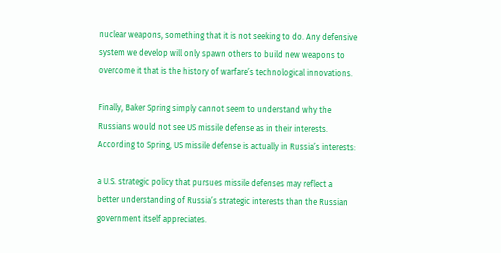nuclear weapons, something that it is not seeking to do. Any defensive system we develop will only spawn others to build new weapons to overcome it that is the history of warfare’s technological innovations.

Finally, Baker Spring simply cannot seem to understand why the Russians would not see US missile defense as in their interests. According to Spring, US missile defense is actually in Russia’s interests:

a U.S. strategic policy that pursues missile defenses may reflect a better understanding of Russia’s strategic interests than the Russian government itself appreciates.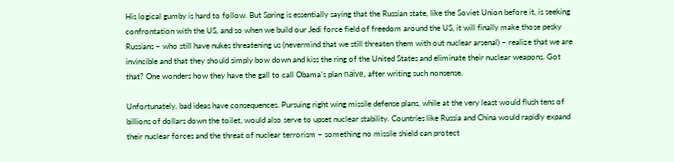His logical gumby is hard to follow. But Spring is essentially saying that the Russian state, like the Soviet Union before it, is seeking confrontation with the US, and so when we build our Jedi force field of freedom around the US, it will finally make those pesky Russians – who still have nukes threatening us (nevermind that we still threaten them with out nuclear arsenal) – realize that we are invincible and that they should simply bow down and kiss the ring of the United States and eliminate their nuclear weapons. Got that? One wonders how they have the gall to call Obama’s plan naïve, after writing such nonsense.

Unfortunately, bad ideas have consequences. Pursuing right wing missile defense plans, while at the very least would flush tens of billions of dollars down the toilet, would also serve to upset nuclear stability. Countries like Russia and China would rapidly expand their nuclear forces and the threat of nuclear terrorism – something no missile shield can protect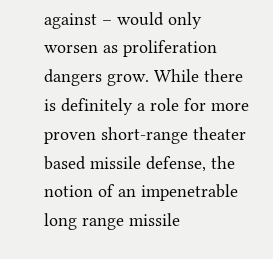against – would only worsen as proliferation dangers grow. While there is definitely a role for more proven short-range theater based missile defense, the notion of an impenetrable long range missile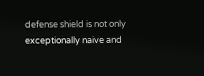defense shield is not only exceptionally naive and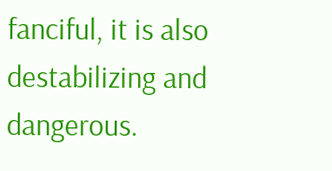fanciful, it is also destabilizing and dangerous.